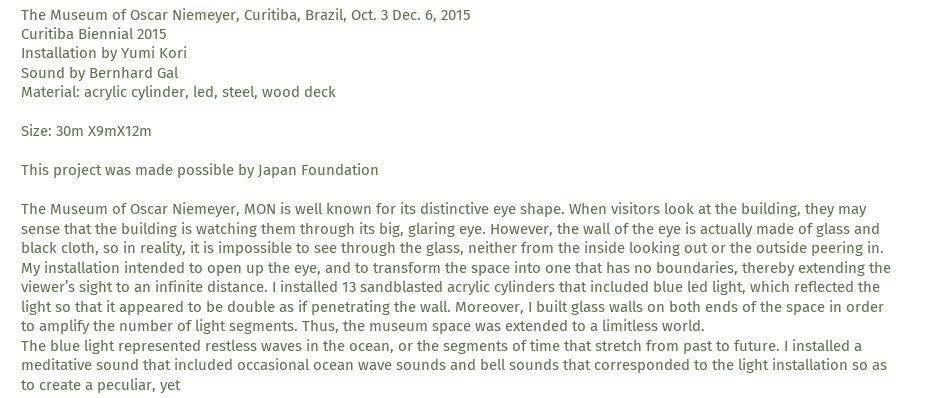The Museum of Oscar Niemeyer, Curitiba, Brazil, Oct. 3 Dec. 6, 2015
Curitiba Biennial 2015
Installation by Yumi Kori
Sound by Bernhard Gal
Material: acrylic cylinder, led, steel, wood deck

Size: 30m X9mX12m

This project was made possible by Japan Foundation

The Museum of Oscar Niemeyer, MON is well known for its distinctive eye shape. When visitors look at the building, they may sense that the building is watching them through its big, glaring eye. However, the wall of the eye is actually made of glass and black cloth, so in reality, it is impossible to see through the glass, neither from the inside looking out or the outside peering in.
My installation intended to open up the eye, and to transform the space into one that has no boundaries, thereby extending the viewer’s sight to an infinite distance. I installed 13 sandblasted acrylic cylinders that included blue led light, which reflected the light so that it appeared to be double as if penetrating the wall. Moreover, I built glass walls on both ends of the space in order to amplify the number of light segments. Thus, the museum space was extended to a limitless world.
The blue light represented restless waves in the ocean, or the segments of time that stretch from past to future. I installed a meditative sound that included occasional ocean wave sounds and bell sounds that corresponded to the light installation so as to create a peculiar, yet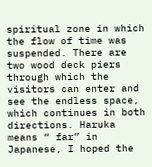spiritual zone in which the flow of time was suspended. There are two wood deck piers through which the visitors can enter and see the endless space, which continues in both directions. Haruka means “ far” in Japanese, I hoped the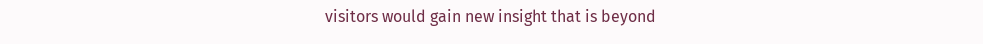visitors would gain new insight that is beyond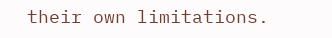their own limitations.